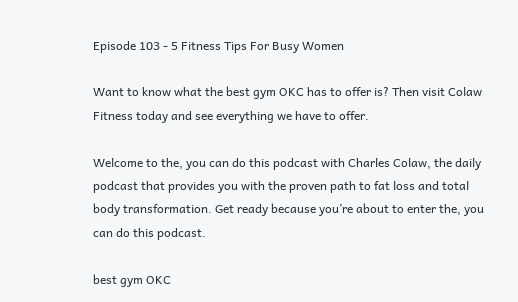Episode 103 - 5 Fitness Tips For Busy Women

Want to know what the best gym OKC has to offer is? Then visit Colaw Fitness today and see everything we have to offer.

Welcome to the, you can do this podcast with Charles Colaw, the daily podcast that provides you with the proven path to fat loss and total body transformation. Get ready because you’re about to enter the, you can do this podcast.

best gym OKC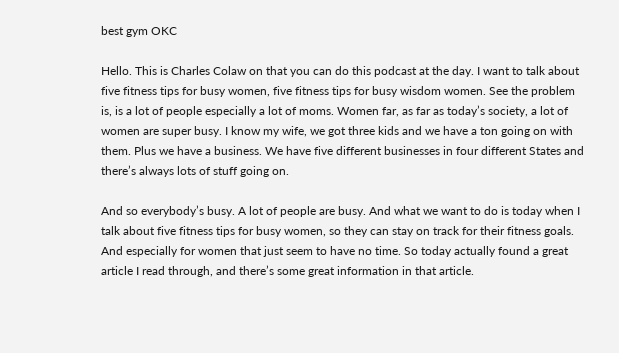best gym OKC

Hello. This is Charles Colaw on that you can do this podcast at the day. I want to talk about five fitness tips for busy women, five fitness tips for busy wisdom women. See the problem is, is a lot of people especially a lot of moms. Women far, as far as today’s society, a lot of women are super busy. I know my wife, we got three kids and we have a ton going on with them. Plus we have a business. We have five different businesses in four different States and there’s always lots of stuff going on.

And so everybody’s busy. A lot of people are busy. And what we want to do is today when I talk about five fitness tips for busy women, so they can stay on track for their fitness goals. And especially for women that just seem to have no time. So today actually found a great article I read through, and there’s some great information in that article.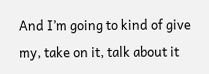And I’m going to kind of give my, take on it, talk about it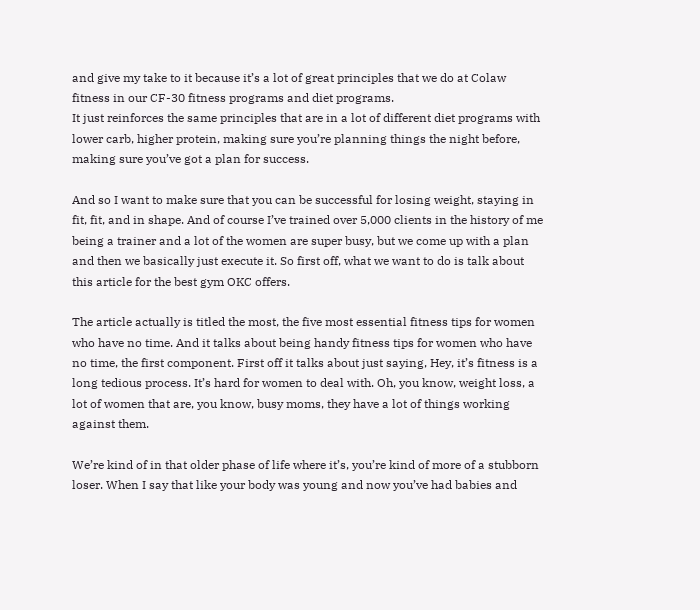and give my take to it because it’s a lot of great principles that we do at Colaw fitness in our CF-30 fitness programs and diet programs.
It just reinforces the same principles that are in a lot of different diet programs with lower carb, higher protein, making sure you’re planning things the night before, making sure you’ve got a plan for success.

And so I want to make sure that you can be successful for losing weight, staying in fit, fit, and in shape. And of course I’ve trained over 5,000 clients in the history of me being a trainer and a lot of the women are super busy, but we come up with a plan and then we basically just execute it. So first off, what we want to do is talk about this article for the best gym OKC offers.

The article actually is titled the most, the five most essential fitness tips for women who have no time. And it talks about being handy fitness tips for women who have no time, the first component. First off it talks about just saying, Hey, it’s fitness is a long tedious process. It’s hard for women to deal with. Oh, you know, weight loss, a lot of women that are, you know, busy moms, they have a lot of things working against them.

We’re kind of in that older phase of life where it’s, you’re kind of more of a stubborn loser. When I say that like your body was young and now you’ve had babies and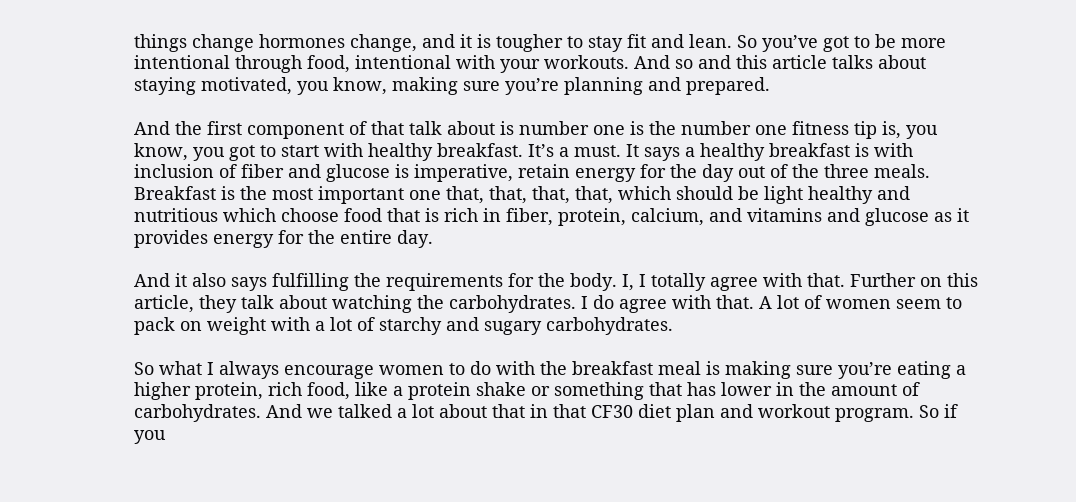things change hormones change, and it is tougher to stay fit and lean. So you’ve got to be more intentional through food, intentional with your workouts. And so and this article talks about staying motivated, you know, making sure you’re planning and prepared.

And the first component of that talk about is number one is the number one fitness tip is, you know, you got to start with healthy breakfast. It’s a must. It says a healthy breakfast is with inclusion of fiber and glucose is imperative, retain energy for the day out of the three meals. Breakfast is the most important one that, that, that, that, which should be light healthy and nutritious which choose food that is rich in fiber, protein, calcium, and vitamins and glucose as it provides energy for the entire day.

And it also says fulfilling the requirements for the body. I, I totally agree with that. Further on this article, they talk about watching the carbohydrates. I do agree with that. A lot of women seem to pack on weight with a lot of starchy and sugary carbohydrates.

So what I always encourage women to do with the breakfast meal is making sure you’re eating a higher protein, rich food, like a protein shake or something that has lower in the amount of carbohydrates. And we talked a lot about that in that CF30 diet plan and workout program. So if you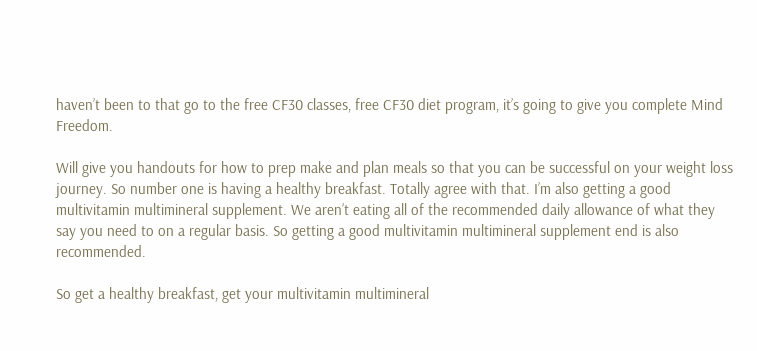haven’t been to that go to the free CF30 classes, free CF30 diet program, it’s going to give you complete Mind Freedom.

Will give you handouts for how to prep make and plan meals so that you can be successful on your weight loss journey. So number one is having a healthy breakfast. Totally agree with that. I’m also getting a good multivitamin multimineral supplement. We aren’t eating all of the recommended daily allowance of what they say you need to on a regular basis. So getting a good multivitamin multimineral supplement end is also recommended.

So get a healthy breakfast, get your multivitamin multimineral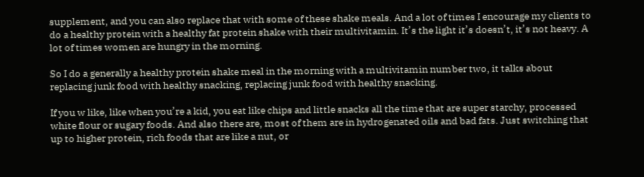supplement, and you can also replace that with some of these shake meals. And a lot of times I encourage my clients to do a healthy protein with a healthy fat protein shake with their multivitamin. It’s the light it’s doesn’t, it’s not heavy. A lot of times women are hungry in the morning.

So I do a generally a healthy protein shake meal in the morning with a multivitamin number two, it talks about replacing junk food with healthy snacking, replacing junk food with healthy snacking.

If you w like, like when you’re a kid, you eat like chips and little snacks all the time that are super starchy, processed white flour or sugary foods. And also there are, most of them are in hydrogenated oils and bad fats. Just switching that up to higher protein, rich foods that are like a nut, or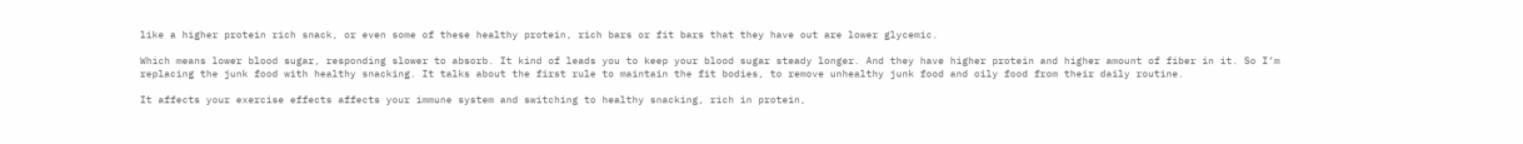like a higher protein rich snack, or even some of these healthy protein, rich bars or fit bars that they have out are lower glycemic.

Which means lower blood sugar, responding slower to absorb. It kind of leads you to keep your blood sugar steady longer. And they have higher protein and higher amount of fiber in it. So I’m replacing the junk food with healthy snacking. It talks about the first rule to maintain the fit bodies, to remove unhealthy junk food and oily food from their daily routine.

It affects your exercise effects affects your immune system and switching to healthy snacking, rich in protein,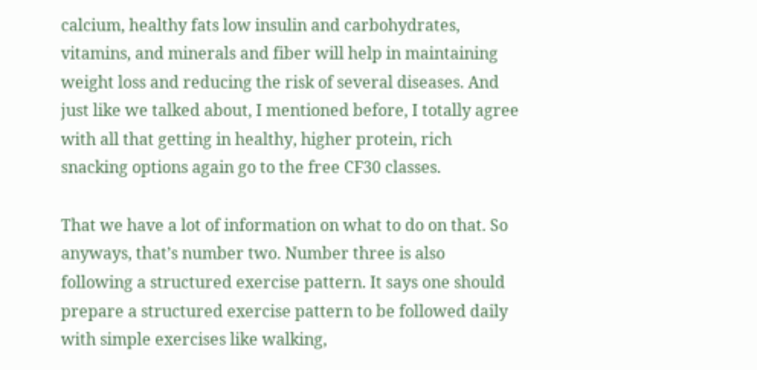calcium, healthy fats low insulin and carbohydrates, vitamins, and minerals and fiber will help in maintaining weight loss and reducing the risk of several diseases. And just like we talked about, I mentioned before, I totally agree with all that getting in healthy, higher protein, rich snacking options again go to the free CF30 classes.

That we have a lot of information on what to do on that. So anyways, that’s number two. Number three is also following a structured exercise pattern. It says one should prepare a structured exercise pattern to be followed daily with simple exercises like walking,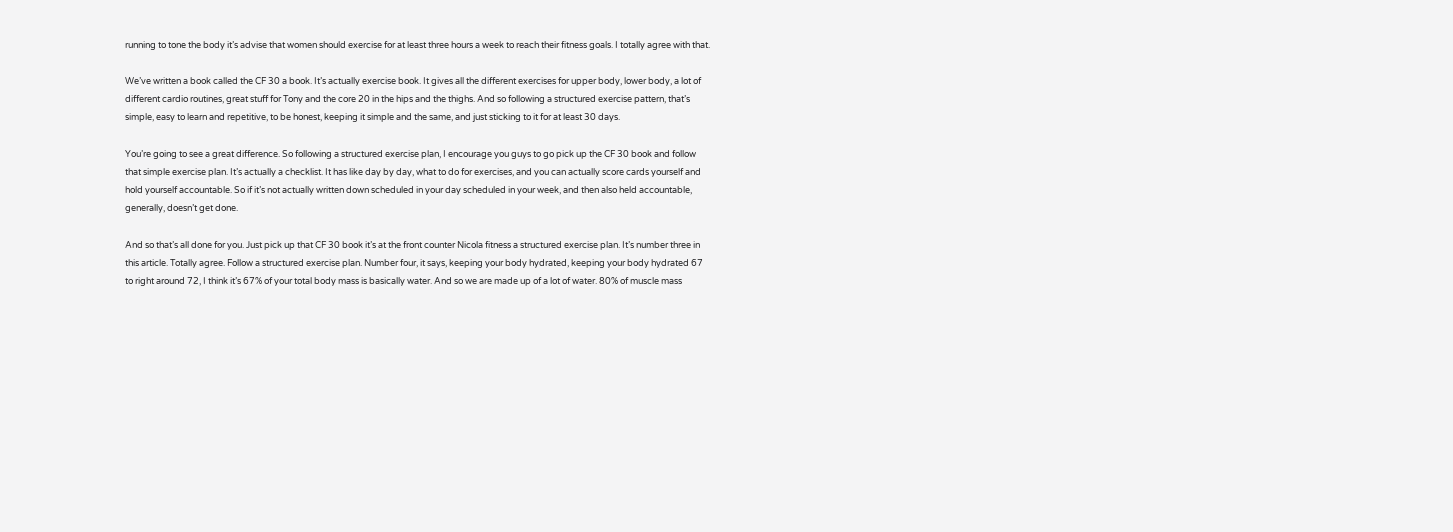running to tone the body it’s advise that women should exercise for at least three hours a week to reach their fitness goals. I totally agree with that.

We’ve written a book called the CF 30 a book. It’s actually exercise book. It gives all the different exercises for upper body, lower body, a lot of different cardio routines, great stuff for Tony and the core 20 in the hips and the thighs. And so following a structured exercise pattern, that’s simple, easy to learn and repetitive, to be honest, keeping it simple and the same, and just sticking to it for at least 30 days.

You’re going to see a great difference. So following a structured exercise plan, I encourage you guys to go pick up the CF 30 book and follow that simple exercise plan. It’s actually a checklist. It has like day by day, what to do for exercises, and you can actually score cards yourself and hold yourself accountable. So if it’s not actually written down scheduled in your day scheduled in your week, and then also held accountable, generally, doesn’t get done.

And so that’s all done for you. Just pick up that CF 30 book it’s at the front counter Nicola fitness a structured exercise plan. It’s number three in this article. Totally agree. Follow a structured exercise plan. Number four, it says, keeping your body hydrated, keeping your body hydrated 67 to right around 72, I think it’s 67% of your total body mass is basically water. And so we are made up of a lot of water. 80% of muscle mass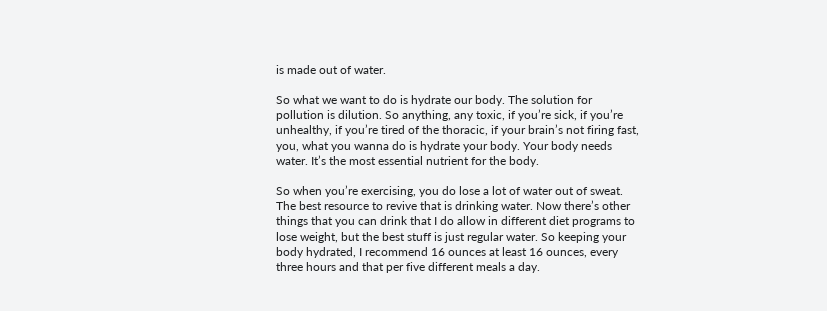is made out of water.

So what we want to do is hydrate our body. The solution for pollution is dilution. So anything, any toxic, if you’re sick, if you’re unhealthy, if you’re tired of the thoracic, if your brain’s not firing fast, you, what you wanna do is hydrate your body. Your body needs water. It’s the most essential nutrient for the body.

So when you’re exercising, you do lose a lot of water out of sweat. The best resource to revive that is drinking water. Now there’s other things that you can drink that I do allow in different diet programs to lose weight, but the best stuff is just regular water. So keeping your body hydrated, I recommend 16 ounces at least 16 ounces, every three hours and that per five different meals a day.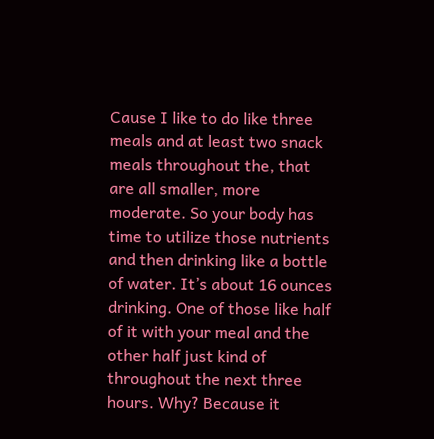Cause I like to do like three meals and at least two snack meals throughout the, that are all smaller, more moderate. So your body has time to utilize those nutrients and then drinking like a bottle of water. It’s about 16 ounces drinking. One of those like half of it with your meal and the other half just kind of throughout the next three hours. Why? Because it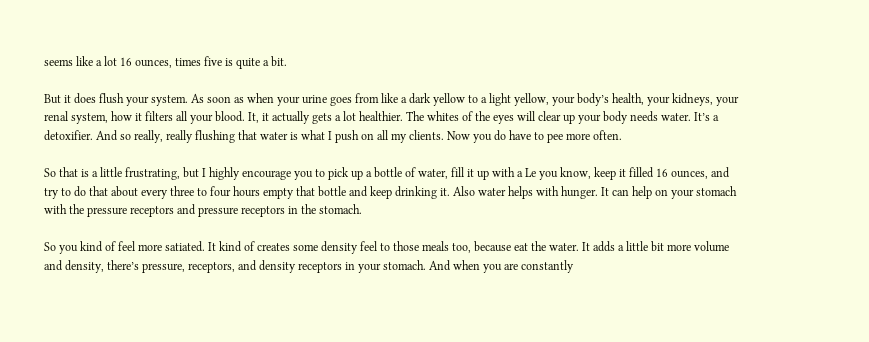seems like a lot 16 ounces, times five is quite a bit.

But it does flush your system. As soon as when your urine goes from like a dark yellow to a light yellow, your body’s health, your kidneys, your renal system, how it filters all your blood. It, it actually gets a lot healthier. The whites of the eyes will clear up your body needs water. It’s a detoxifier. And so really, really flushing that water is what I push on all my clients. Now you do have to pee more often.

So that is a little frustrating, but I highly encourage you to pick up a bottle of water, fill it up with a Le you know, keep it filled 16 ounces, and try to do that about every three to four hours empty that bottle and keep drinking it. Also water helps with hunger. It can help on your stomach with the pressure receptors and pressure receptors in the stomach.

So you kind of feel more satiated. It kind of creates some density feel to those meals too, because eat the water. It adds a little bit more volume and density, there’s pressure, receptors, and density receptors in your stomach. And when you are constantly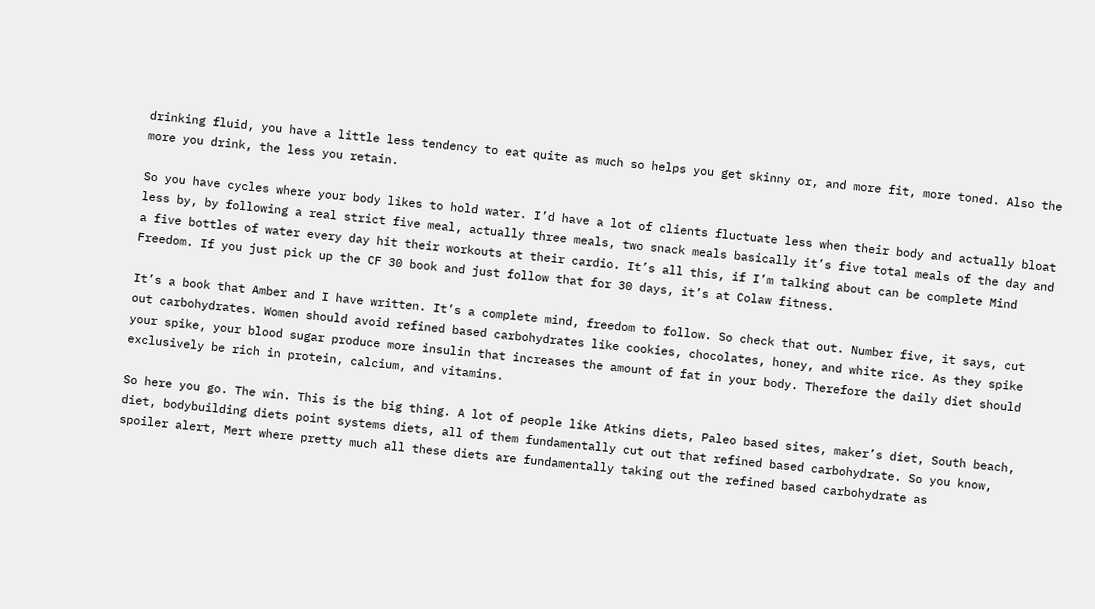drinking fluid, you have a little less tendency to eat quite as much so helps you get skinny or, and more fit, more toned. Also the more you drink, the less you retain.

So you have cycles where your body likes to hold water. I’d have a lot of clients fluctuate less when their body and actually bloat less by, by following a real strict five meal, actually three meals, two snack meals basically it’s five total meals of the day and a five bottles of water every day hit their workouts at their cardio. It’s all this, if I’m talking about can be complete Mind Freedom. If you just pick up the CF 30 book and just follow that for 30 days, it’s at Colaw fitness.

It’s a book that Amber and I have written. It’s a complete mind, freedom to follow. So check that out. Number five, it says, cut out carbohydrates. Women should avoid refined based carbohydrates like cookies, chocolates, honey, and white rice. As they spike your spike, your blood sugar produce more insulin that increases the amount of fat in your body. Therefore the daily diet should exclusively be rich in protein, calcium, and vitamins.

So here you go. The win. This is the big thing. A lot of people like Atkins diets, Paleo based sites, maker’s diet, South beach, diet, bodybuilding diets point systems diets, all of them fundamentally cut out that refined based carbohydrate. So you know, spoiler alert, Mert where pretty much all these diets are fundamentally taking out the refined based carbohydrate as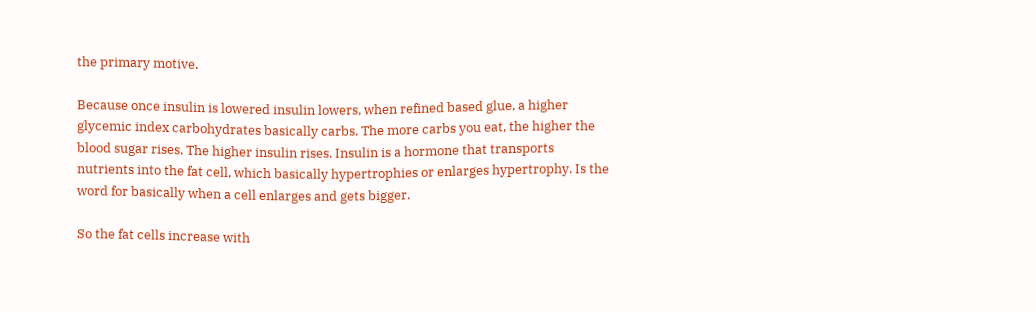the primary motive.

Because once insulin is lowered insulin lowers, when refined based glue, a higher glycemic index carbohydrates basically carbs. The more carbs you eat, the higher the blood sugar rises. The higher insulin rises. Insulin is a hormone that transports nutrients into the fat cell, which basically hypertrophies or enlarges hypertrophy. Is the word for basically when a cell enlarges and gets bigger.

So the fat cells increase with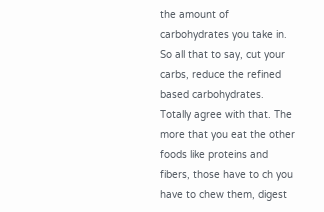the amount of carbohydrates you take in. So all that to say, cut your carbs, reduce the refined based carbohydrates. Totally agree with that. The more that you eat the other foods like proteins and fibers, those have to ch you have to chew them, digest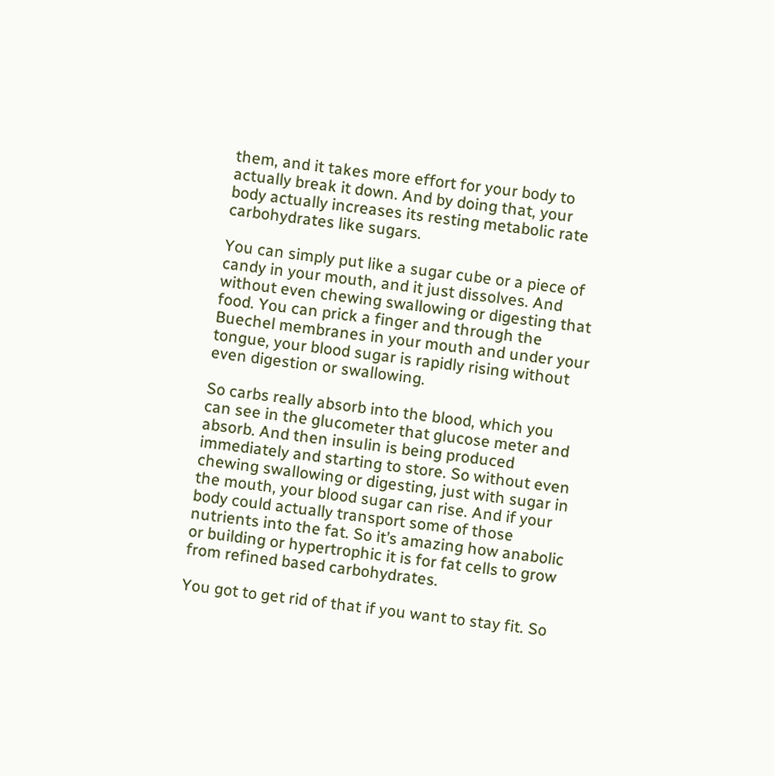them, and it takes more effort for your body to actually break it down. And by doing that, your body actually increases its resting metabolic rate carbohydrates like sugars.

You can simply put like a sugar cube or a piece of candy in your mouth, and it just dissolves. And without even chewing swallowing or digesting that food. You can prick a finger and through the Buechel membranes in your mouth and under your tongue, your blood sugar is rapidly rising without even digestion or swallowing.

So carbs really absorb into the blood, which you can see in the glucometer that glucose meter and absorb. And then insulin is being produced immediately and starting to store. So without even chewing swallowing or digesting, just with sugar in the mouth, your blood sugar can rise. And if your body could actually transport some of those nutrients into the fat. So it’s amazing how anabolic or building or hypertrophic it is for fat cells to grow from refined based carbohydrates.

You got to get rid of that if you want to stay fit. So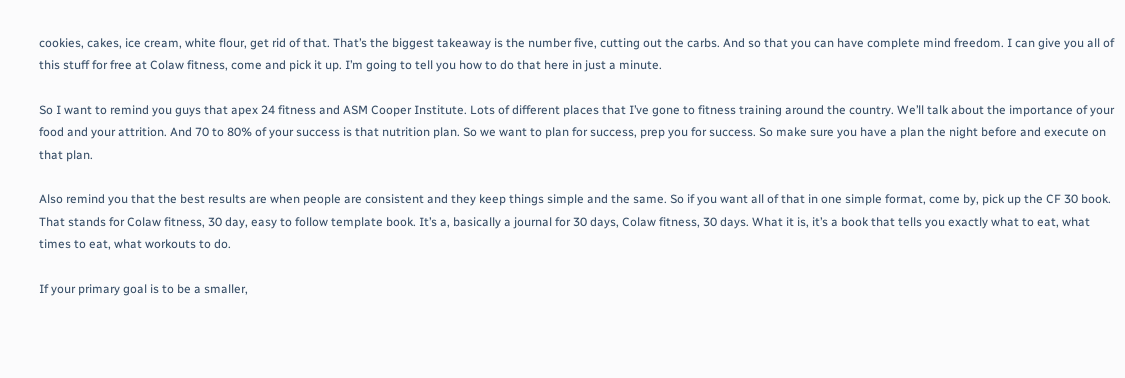cookies, cakes, ice cream, white flour, get rid of that. That’s the biggest takeaway is the number five, cutting out the carbs. And so that you can have complete mind freedom. I can give you all of this stuff for free at Colaw fitness, come and pick it up. I’m going to tell you how to do that here in just a minute.

So I want to remind you guys that apex 24 fitness and ASM Cooper Institute. Lots of different places that I’ve gone to fitness training around the country. We’ll talk about the importance of your food and your attrition. And 70 to 80% of your success is that nutrition plan. So we want to plan for success, prep you for success. So make sure you have a plan the night before and execute on that plan.

Also remind you that the best results are when people are consistent and they keep things simple and the same. So if you want all of that in one simple format, come by, pick up the CF 30 book. That stands for Colaw fitness, 30 day, easy to follow template book. It’s a, basically a journal for 30 days, Colaw fitness, 30 days. What it is, it’s a book that tells you exactly what to eat, what times to eat, what workouts to do.

If your primary goal is to be a smaller,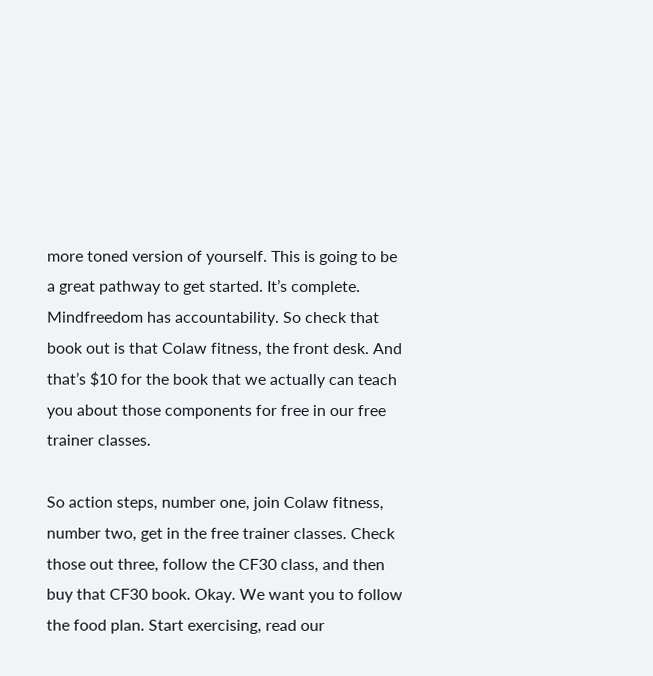more toned version of yourself. This is going to be a great pathway to get started. It’s complete. Mindfreedom has accountability. So check that book out is that Colaw fitness, the front desk. And that’s $10 for the book that we actually can teach you about those components for free in our free trainer classes.

So action steps, number one, join Colaw fitness, number two, get in the free trainer classes. Check those out three, follow the CF30 class, and then buy that CF30 book. Okay. We want you to follow the food plan. Start exercising, read our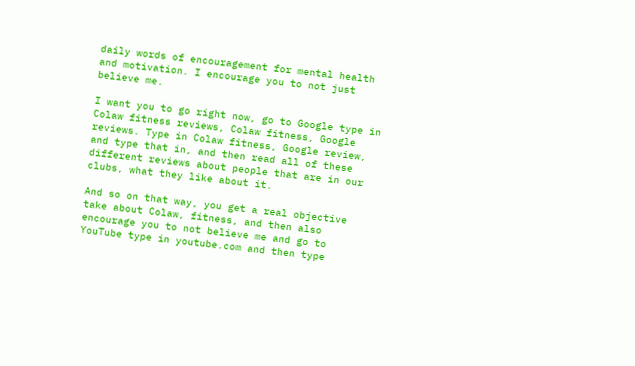daily words of encouragement for mental health and motivation. I encourage you to not just believe me.

I want you to go right now, go to Google type in Colaw fitness reviews, Colaw fitness, Google reviews. Type in Colaw fitness, Google review, and type that in, and then read all of these different reviews about people that are in our clubs, what they like about it.

And so on that way, you get a real objective take about Colaw, fitness, and then also encourage you to not believe me and go to YouTube type in youtube.com and then type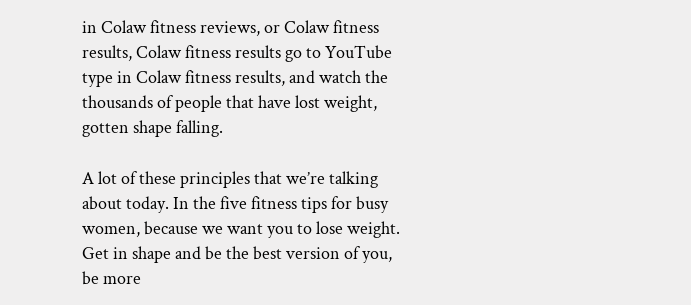in Colaw fitness reviews, or Colaw fitness results, Colaw fitness results go to YouTube type in Colaw fitness results, and watch the thousands of people that have lost weight, gotten shape falling.

A lot of these principles that we’re talking about today. In the five fitness tips for busy women, because we want you to lose weight. Get in shape and be the best version of you, be more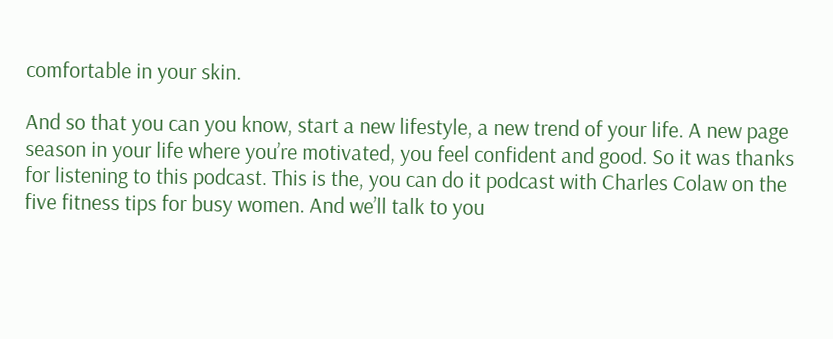comfortable in your skin.

And so that you can you know, start a new lifestyle, a new trend of your life. A new page season in your life where you’re motivated, you feel confident and good. So it was thanks for listening to this podcast. This is the, you can do it podcast with Charles Colaw on the five fitness tips for busy women. And we’ll talk to you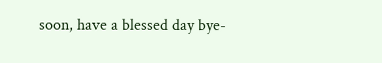soon, have a blessed day bye-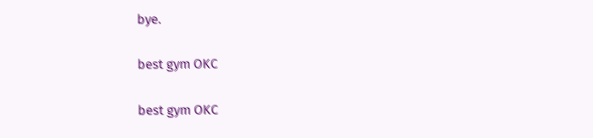bye.

best gym OKC

best gym OKC